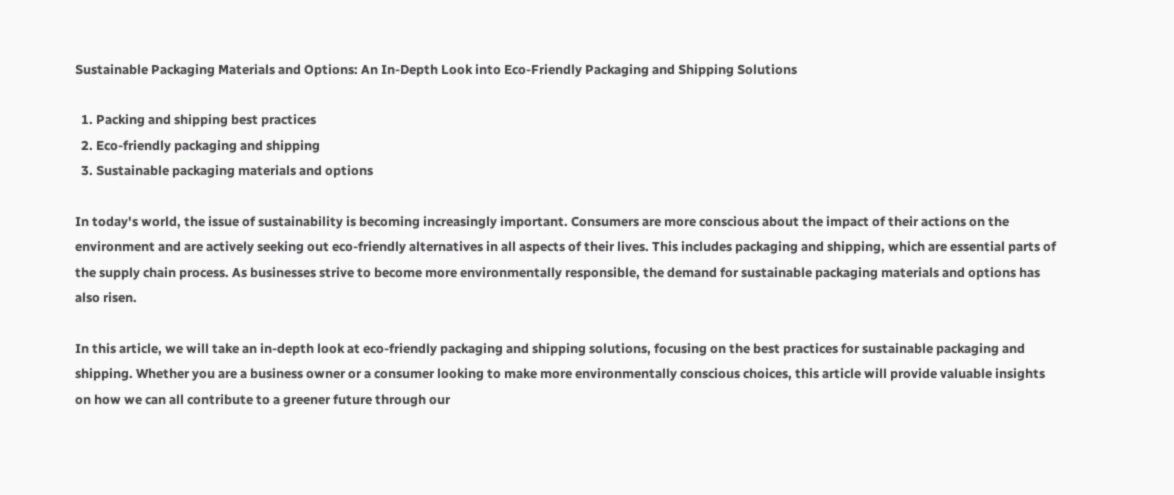Sustainable Packaging Materials and Options: An In-Depth Look into Eco-Friendly Packaging and Shipping Solutions

  1. Packing and shipping best practices
  2. Eco-friendly packaging and shipping
  3. Sustainable packaging materials and options

In today's world, the issue of sustainability is becoming increasingly important. Consumers are more conscious about the impact of their actions on the environment and are actively seeking out eco-friendly alternatives in all aspects of their lives. This includes packaging and shipping, which are essential parts of the supply chain process. As businesses strive to become more environmentally responsible, the demand for sustainable packaging materials and options has also risen.

In this article, we will take an in-depth look at eco-friendly packaging and shipping solutions, focusing on the best practices for sustainable packaging and shipping. Whether you are a business owner or a consumer looking to make more environmentally conscious choices, this article will provide valuable insights on how we can all contribute to a greener future through our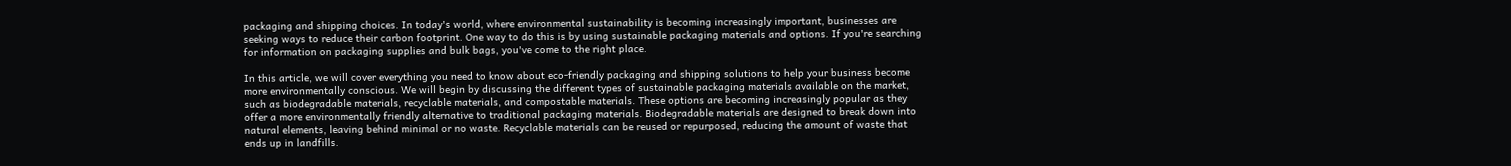packaging and shipping choices. In today's world, where environmental sustainability is becoming increasingly important, businesses are seeking ways to reduce their carbon footprint. One way to do this is by using sustainable packaging materials and options. If you're searching for information on packaging supplies and bulk bags, you've come to the right place.

In this article, we will cover everything you need to know about eco-friendly packaging and shipping solutions to help your business become more environmentally conscious. We will begin by discussing the different types of sustainable packaging materials available on the market, such as biodegradable materials, recyclable materials, and compostable materials. These options are becoming increasingly popular as they offer a more environmentally friendly alternative to traditional packaging materials. Biodegradable materials are designed to break down into natural elements, leaving behind minimal or no waste. Recyclable materials can be reused or repurposed, reducing the amount of waste that ends up in landfills.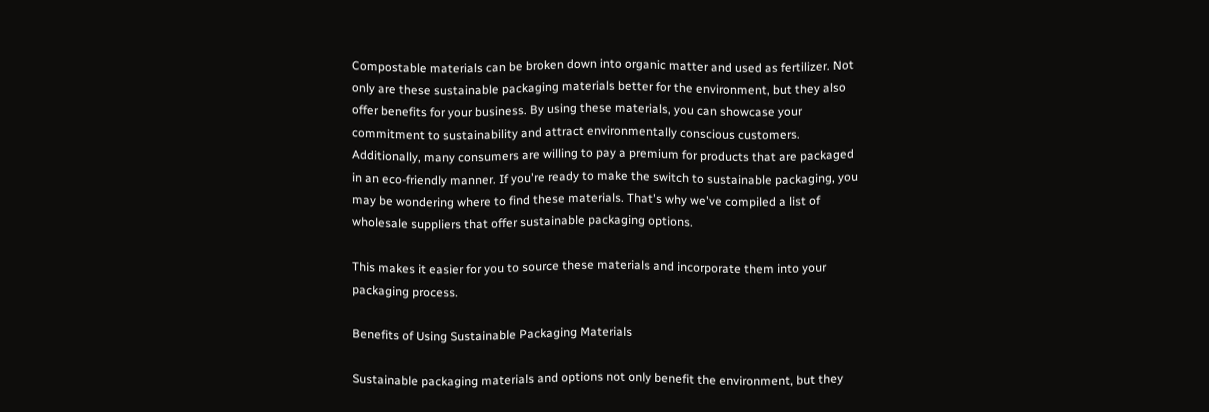Compostable materials can be broken down into organic matter and used as fertilizer. Not only are these sustainable packaging materials better for the environment, but they also offer benefits for your business. By using these materials, you can showcase your commitment to sustainability and attract environmentally conscious customers. Additionally, many consumers are willing to pay a premium for products that are packaged in an eco-friendly manner. If you're ready to make the switch to sustainable packaging, you may be wondering where to find these materials. That's why we've compiled a list of wholesale suppliers that offer sustainable packaging options.

This makes it easier for you to source these materials and incorporate them into your packaging process.

Benefits of Using Sustainable Packaging Materials

Sustainable packaging materials and options not only benefit the environment, but they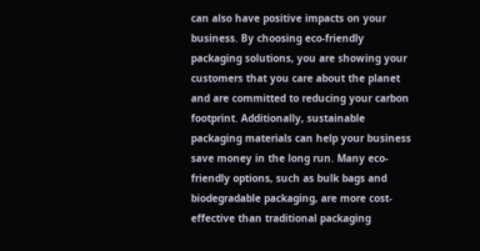can also have positive impacts on your business. By choosing eco-friendly packaging solutions, you are showing your customers that you care about the planet and are committed to reducing your carbon footprint. Additionally, sustainable packaging materials can help your business save money in the long run. Many eco-friendly options, such as bulk bags and biodegradable packaging, are more cost-effective than traditional packaging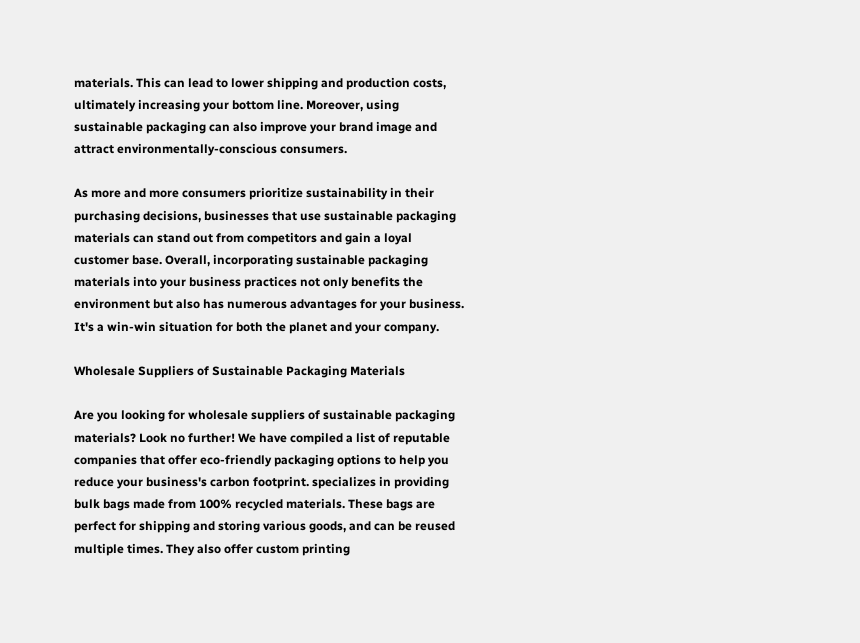materials. This can lead to lower shipping and production costs, ultimately increasing your bottom line. Moreover, using sustainable packaging can also improve your brand image and attract environmentally-conscious consumers.

As more and more consumers prioritize sustainability in their purchasing decisions, businesses that use sustainable packaging materials can stand out from competitors and gain a loyal customer base. Overall, incorporating sustainable packaging materials into your business practices not only benefits the environment but also has numerous advantages for your business. It's a win-win situation for both the planet and your company.

Wholesale Suppliers of Sustainable Packaging Materials

Are you looking for wholesale suppliers of sustainable packaging materials? Look no further! We have compiled a list of reputable companies that offer eco-friendly packaging options to help you reduce your business's carbon footprint. specializes in providing bulk bags made from 100% recycled materials. These bags are perfect for shipping and storing various goods, and can be reused multiple times. They also offer custom printing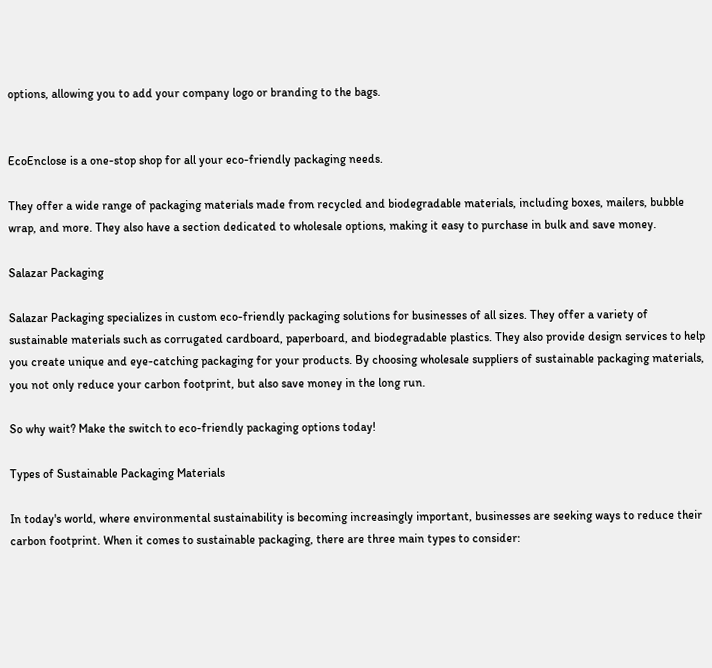options, allowing you to add your company logo or branding to the bags.


EcoEnclose is a one-stop shop for all your eco-friendly packaging needs.

They offer a wide range of packaging materials made from recycled and biodegradable materials, including boxes, mailers, bubble wrap, and more. They also have a section dedicated to wholesale options, making it easy to purchase in bulk and save money.

Salazar Packaging

Salazar Packaging specializes in custom eco-friendly packaging solutions for businesses of all sizes. They offer a variety of sustainable materials such as corrugated cardboard, paperboard, and biodegradable plastics. They also provide design services to help you create unique and eye-catching packaging for your products. By choosing wholesale suppliers of sustainable packaging materials, you not only reduce your carbon footprint, but also save money in the long run.

So why wait? Make the switch to eco-friendly packaging options today!

Types of Sustainable Packaging Materials

In today's world, where environmental sustainability is becoming increasingly important, businesses are seeking ways to reduce their carbon footprint. When it comes to sustainable packaging, there are three main types to consider: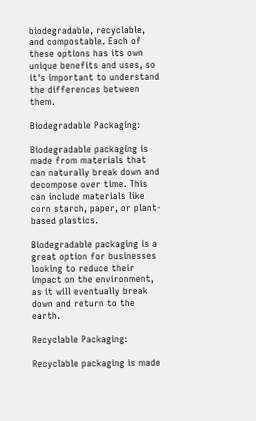biodegradable, recyclable, and compostable. Each of these options has its own unique benefits and uses, so it's important to understand the differences between them.

Biodegradable Packaging:

Biodegradable packaging is made from materials that can naturally break down and decompose over time. This can include materials like corn starch, paper, or plant-based plastics.

Biodegradable packaging is a great option for businesses looking to reduce their impact on the environment, as it will eventually break down and return to the earth.

Recyclable Packaging:

Recyclable packaging is made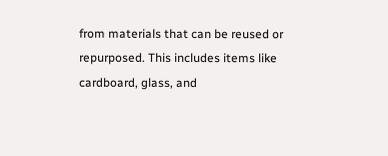from materials that can be reused or repurposed. This includes items like cardboard, glass, and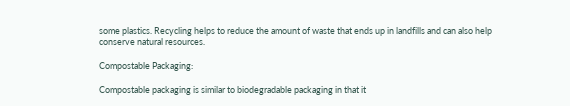some plastics. Recycling helps to reduce the amount of waste that ends up in landfills and can also help conserve natural resources.

Compostable Packaging:

Compostable packaging is similar to biodegradable packaging in that it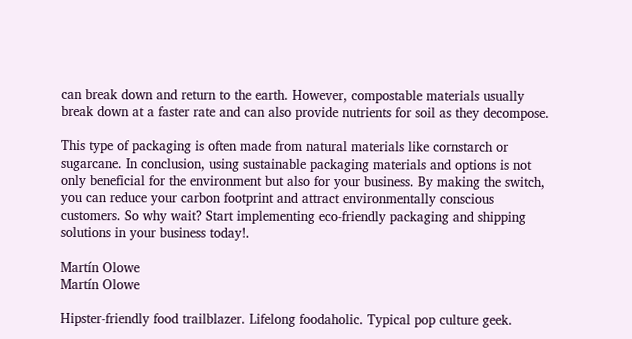can break down and return to the earth. However, compostable materials usually break down at a faster rate and can also provide nutrients for soil as they decompose.

This type of packaging is often made from natural materials like cornstarch or sugarcane. In conclusion, using sustainable packaging materials and options is not only beneficial for the environment but also for your business. By making the switch, you can reduce your carbon footprint and attract environmentally conscious customers. So why wait? Start implementing eco-friendly packaging and shipping solutions in your business today!.

Martín Olowe
Martín Olowe

Hipster-friendly food trailblazer. Lifelong foodaholic. Typical pop culture geek.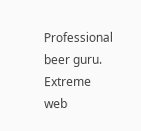Professional beer guru. Extreme web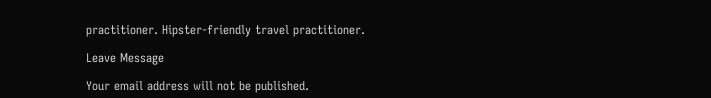practitioner. Hipster-friendly travel practitioner.

Leave Message

Your email address will not be published.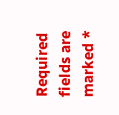Required fields are marked *